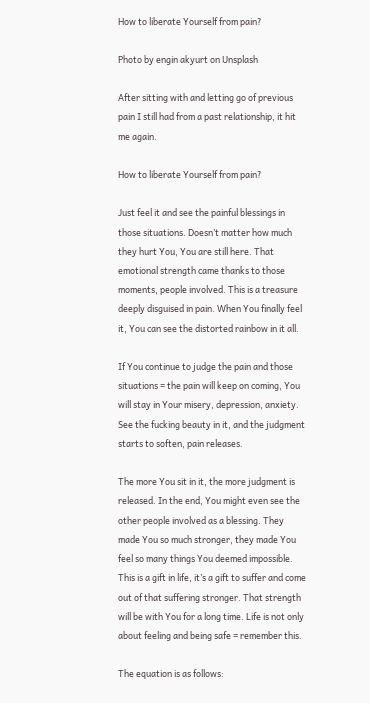How to liberate Yourself from pain?

Photo by engin akyurt on Unsplash

After sitting with and letting go of previous pain I still had from a past relationship, it hit me again.

How to liberate Yourself from pain?

Just feel it and see the painful blessings in those situations. Doesn’t matter how much they hurt You, You are still here. That emotional strength came thanks to those moments, people involved. This is a treasure deeply disguised in pain. When You finally feel it, You can see the distorted rainbow in it all.

If You continue to judge the pain and those situations = the pain will keep on coming, You will stay in Your misery, depression, anxiety. See the fucking beauty in it, and the judgment starts to soften, pain releases.

The more You sit in it, the more judgment is released. In the end, You might even see the other people involved as a blessing. They made You so much stronger, they made You feel so many things You deemed impossible. This is a gift in life, it’s a gift to suffer and come out of that suffering stronger. That strength will be with You for a long time. Life is not only about feeling and being safe = remember this.

The equation is as follows: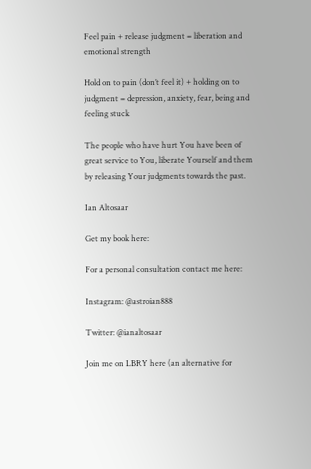Feel pain + release judgment = liberation and emotional strength

Hold on to pain (don’t feel it) + holding on to judgment = depression, anxiety, fear, being and feeling stuck

The people who have hurt You have been of great service to You, liberate Yourself and them by releasing Your judgments towards the past.

Ian Altosaar

Get my book here:

For a personal consultation contact me here:

Instagram: @astroian888

Twitter: @ianaltosaar

Join me on LBRY here (an alternative for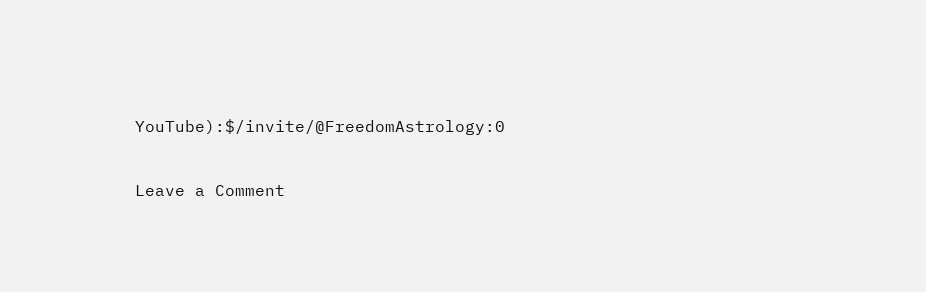YouTube):$/invite/@FreedomAstrology:0

Leave a Comment